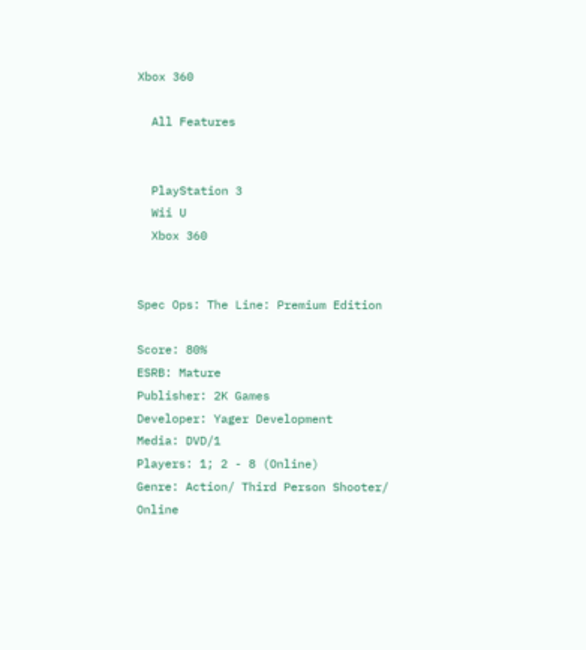Xbox 360

  All Features


  PlayStation 3
  Wii U
  Xbox 360


Spec Ops: The Line: Premium Edition

Score: 80%
ESRB: Mature
Publisher: 2K Games
Developer: Yager Development
Media: DVD/1
Players: 1; 2 - 8 (Online)
Genre: Action/ Third Person Shooter/ Online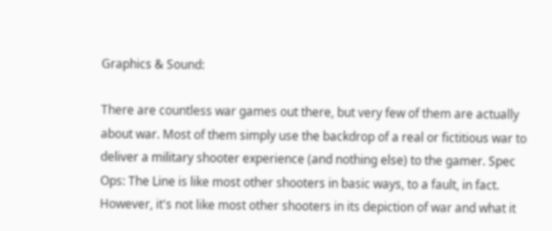Graphics & Sound:

There are countless war games out there, but very few of them are actually about war. Most of them simply use the backdrop of a real or fictitious war to deliver a military shooter experience (and nothing else) to the gamer. Spec Ops: The Line is like most other shooters in basic ways, to a fault, in fact. However, it's not like most other shooters in its depiction of war and what it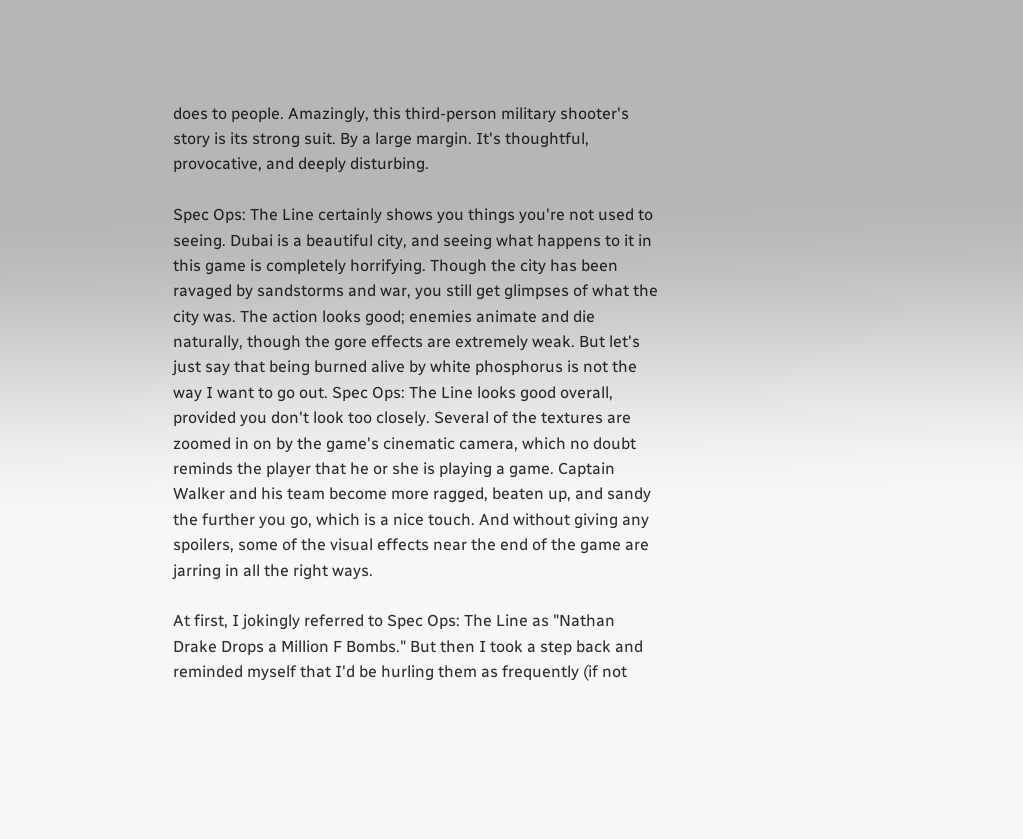does to people. Amazingly, this third-person military shooter's story is its strong suit. By a large margin. It's thoughtful, provocative, and deeply disturbing.

Spec Ops: The Line certainly shows you things you're not used to seeing. Dubai is a beautiful city, and seeing what happens to it in this game is completely horrifying. Though the city has been ravaged by sandstorms and war, you still get glimpses of what the city was. The action looks good; enemies animate and die naturally, though the gore effects are extremely weak. But let's just say that being burned alive by white phosphorus is not the way I want to go out. Spec Ops: The Line looks good overall, provided you don't look too closely. Several of the textures are zoomed in on by the game's cinematic camera, which no doubt reminds the player that he or she is playing a game. Captain Walker and his team become more ragged, beaten up, and sandy the further you go, which is a nice touch. And without giving any spoilers, some of the visual effects near the end of the game are jarring in all the right ways.

At first, I jokingly referred to Spec Ops: The Line as "Nathan Drake Drops a Million F Bombs." But then I took a step back and reminded myself that I'd be hurling them as frequently (if not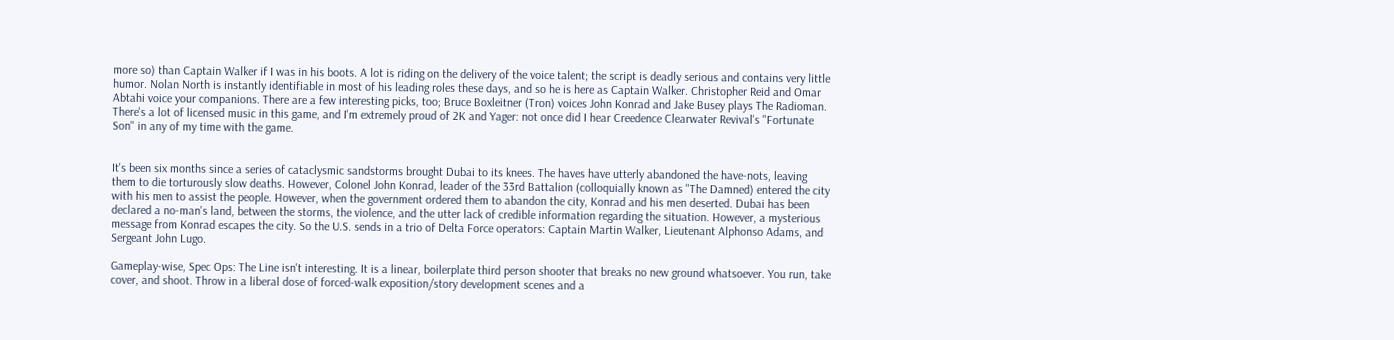more so) than Captain Walker if I was in his boots. A lot is riding on the delivery of the voice talent; the script is deadly serious and contains very little humor. Nolan North is instantly identifiable in most of his leading roles these days, and so he is here as Captain Walker. Christopher Reid and Omar Abtahi voice your companions. There are a few interesting picks, too; Bruce Boxleitner (Tron) voices John Konrad and Jake Busey plays The Radioman. There's a lot of licensed music in this game, and I'm extremely proud of 2K and Yager: not once did I hear Creedence Clearwater Revival's "Fortunate Son" in any of my time with the game.


It's been six months since a series of cataclysmic sandstorms brought Dubai to its knees. The haves have utterly abandoned the have-nots, leaving them to die torturously slow deaths. However, Colonel John Konrad, leader of the 33rd Battalion (colloquially known as "The Damned) entered the city with his men to assist the people. However, when the government ordered them to abandon the city, Konrad and his men deserted. Dubai has been declared a no-man's land, between the storms, the violence, and the utter lack of credible information regarding the situation. However, a mysterious message from Konrad escapes the city. So the U.S. sends in a trio of Delta Force operators: Captain Martin Walker, Lieutenant Alphonso Adams, and Sergeant John Lugo.

Gameplay-wise, Spec Ops: The Line isn't interesting. It is a linear, boilerplate third person shooter that breaks no new ground whatsoever. You run, take cover, and shoot. Throw in a liberal dose of forced-walk exposition/story development scenes and a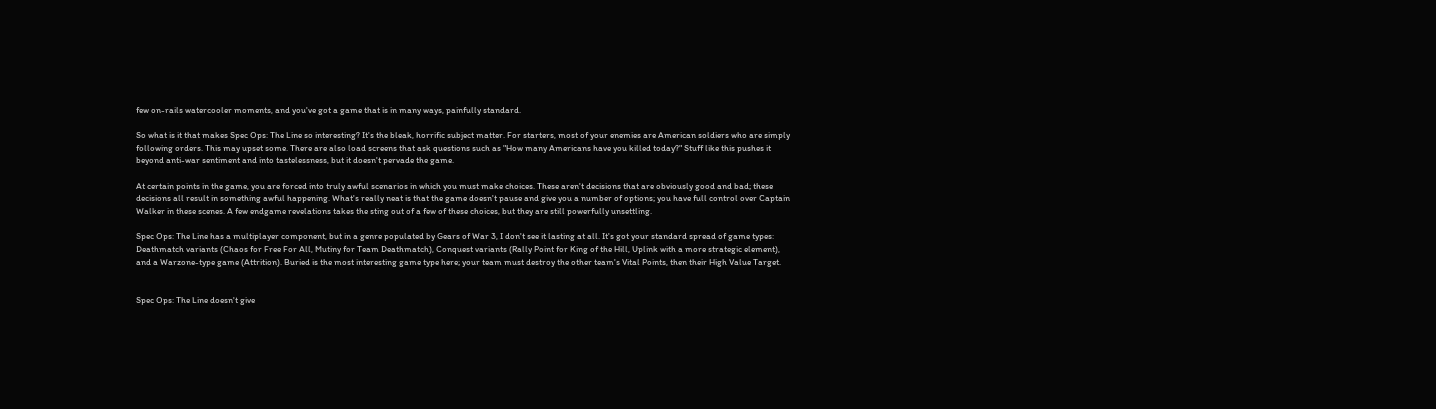few on-rails watercooler moments, and you've got a game that is in many ways, painfully standard.

So what is it that makes Spec Ops: The Line so interesting? It's the bleak, horrific subject matter. For starters, most of your enemies are American soldiers who are simply following orders. This may upset some. There are also load screens that ask questions such as "How many Americans have you killed today?" Stuff like this pushes it beyond anti-war sentiment and into tastelessness, but it doesn't pervade the game.

At certain points in the game, you are forced into truly awful scenarios in which you must make choices. These aren't decisions that are obviously good and bad; these decisions all result in something awful happening. What's really neat is that the game doesn't pause and give you a number of options; you have full control over Captain Walker in these scenes. A few endgame revelations takes the sting out of a few of these choices, but they are still powerfully unsettling.

Spec Ops: The Line has a multiplayer component, but in a genre populated by Gears of War 3, I don't see it lasting at all. It's got your standard spread of game types: Deathmatch variants (Chaos for Free For All, Mutiny for Team Deathmatch), Conquest variants (Rally Point for King of the Hill, Uplink with a more strategic element), and a Warzone-type game (Attrition). Buried is the most interesting game type here; your team must destroy the other team's Vital Points, then their High Value Target.


Spec Ops: The Line doesn't give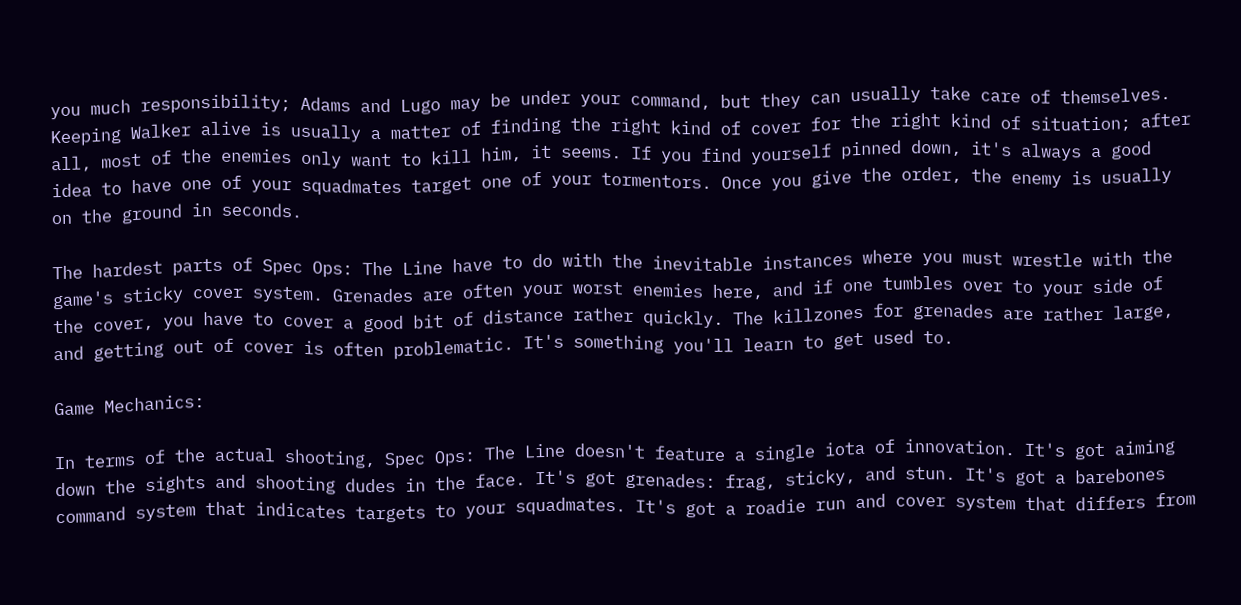you much responsibility; Adams and Lugo may be under your command, but they can usually take care of themselves. Keeping Walker alive is usually a matter of finding the right kind of cover for the right kind of situation; after all, most of the enemies only want to kill him, it seems. If you find yourself pinned down, it's always a good idea to have one of your squadmates target one of your tormentors. Once you give the order, the enemy is usually on the ground in seconds.

The hardest parts of Spec Ops: The Line have to do with the inevitable instances where you must wrestle with the game's sticky cover system. Grenades are often your worst enemies here, and if one tumbles over to your side of the cover, you have to cover a good bit of distance rather quickly. The killzones for grenades are rather large, and getting out of cover is often problematic. It's something you'll learn to get used to.

Game Mechanics:

In terms of the actual shooting, Spec Ops: The Line doesn't feature a single iota of innovation. It's got aiming down the sights and shooting dudes in the face. It's got grenades: frag, sticky, and stun. It's got a barebones command system that indicates targets to your squadmates. It's got a roadie run and cover system that differs from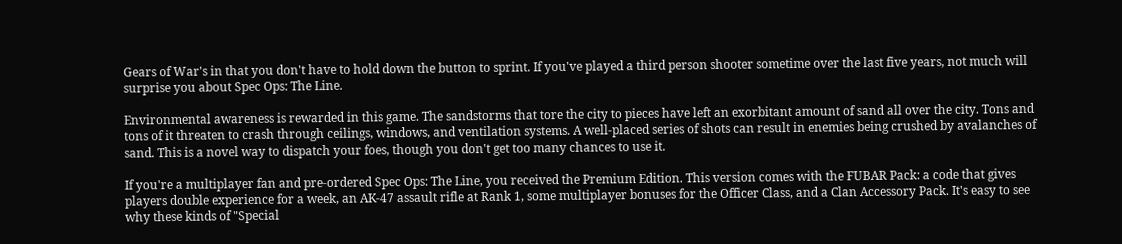Gears of War's in that you don't have to hold down the button to sprint. If you've played a third person shooter sometime over the last five years, not much will surprise you about Spec Ops: The Line.

Environmental awareness is rewarded in this game. The sandstorms that tore the city to pieces have left an exorbitant amount of sand all over the city. Tons and tons of it threaten to crash through ceilings, windows, and ventilation systems. A well-placed series of shots can result in enemies being crushed by avalanches of sand. This is a novel way to dispatch your foes, though you don't get too many chances to use it.

If you're a multiplayer fan and pre-ordered Spec Ops: The Line, you received the Premium Edition. This version comes with the FUBAR Pack: a code that gives players double experience for a week, an AK-47 assault rifle at Rank 1, some multiplayer bonuses for the Officer Class, and a Clan Accessory Pack. It's easy to see why these kinds of "Special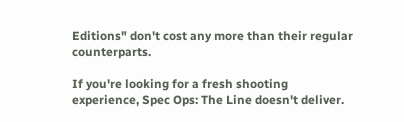Editions" don't cost any more than their regular counterparts.

If you're looking for a fresh shooting experience, Spec Ops: The Line doesn't deliver.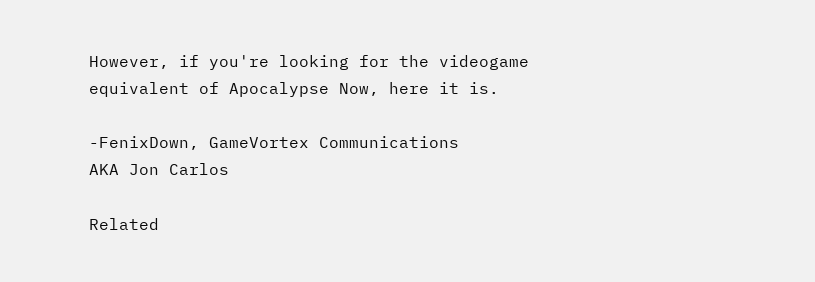However, if you're looking for the videogame equivalent of Apocalypse Now, here it is.

-FenixDown, GameVortex Communications
AKA Jon Carlos

Related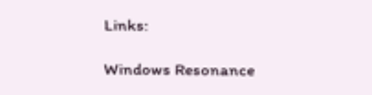Links:

Windows Resonance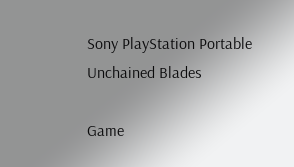Sony PlayStation Portable Unchained Blades

Game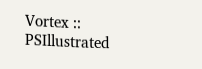Vortex :: PSIllustrated